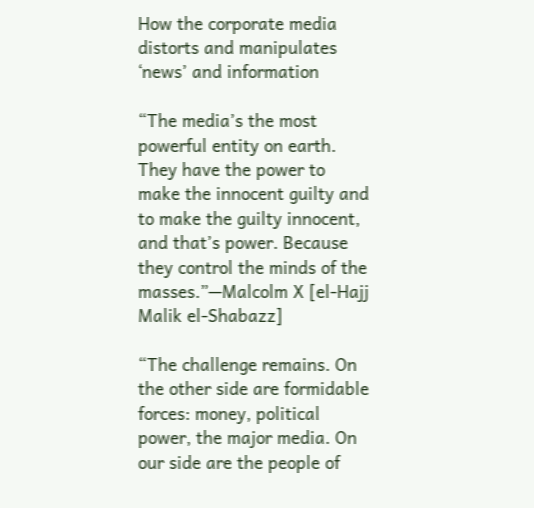How the corporate media distorts and manipulates ‘news’ and information

“The media’s the most powerful entity on earth. They have the power to make the innocent guilty and to make the guilty innocent, and that’s power. Because they control the minds of the masses.”—Malcolm X [el-Hajj Malik el-Shabazz]

“The challenge remains. On the other side are formidable forces: money, political power, the major media. On our side are the people of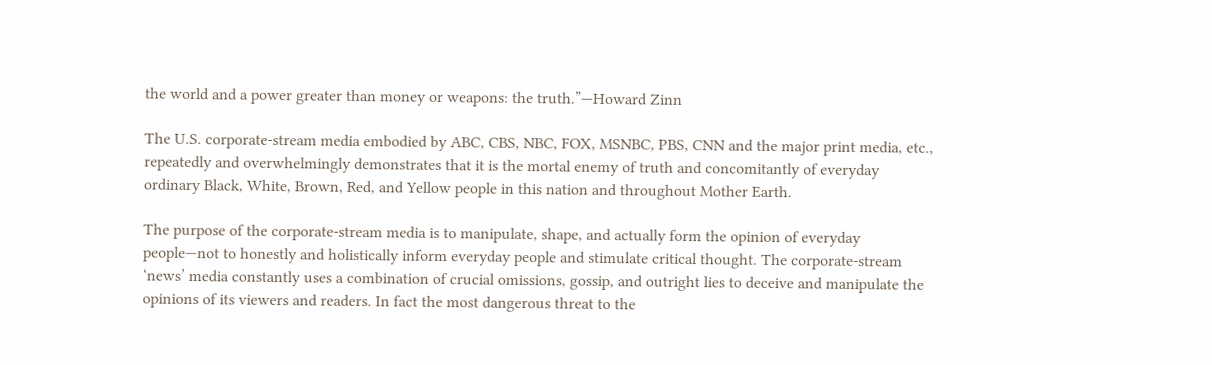the world and a power greater than money or weapons: the truth.”—Howard Zinn

The U.S. corporate-stream media embodied by ABC, CBS, NBC, FOX, MSNBC, PBS, CNN and the major print media, etc., repeatedly and overwhelmingly demonstrates that it is the mortal enemy of truth and concomitantly of everyday ordinary Black, White, Brown, Red, and Yellow people in this nation and throughout Mother Earth.

The purpose of the corporate-stream media is to manipulate, shape, and actually form the opinion of everyday people—not to honestly and holistically inform everyday people and stimulate critical thought. The corporate-stream ‘news’ media constantly uses a combination of crucial omissions, gossip, and outright lies to deceive and manipulate the opinions of its viewers and readers. In fact the most dangerous threat to the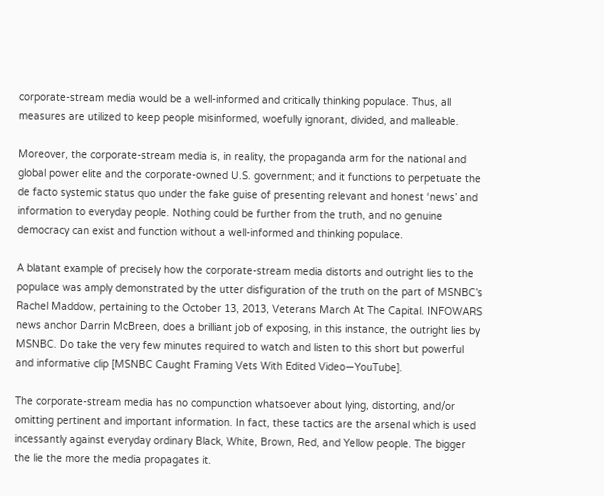corporate-stream media would be a well-informed and critically thinking populace. Thus, all measures are utilized to keep people misinformed, woefully ignorant, divided, and malleable.

Moreover, the corporate-stream media is, in reality, the propaganda arm for the national and global power elite and the corporate-owned U.S. government; and it functions to perpetuate the de facto systemic status quo under the fake guise of presenting relevant and honest ‘news’ and information to everyday people. Nothing could be further from the truth, and no genuine democracy can exist and function without a well-informed and thinking populace.

A blatant example of precisely how the corporate-stream media distorts and outright lies to the populace was amply demonstrated by the utter disfiguration of the truth on the part of MSNBC’s Rachel Maddow, pertaining to the October 13, 2013, Veterans March At The Capital. INFOWARS news anchor Darrin McBreen, does a brilliant job of exposing, in this instance, the outright lies by MSNBC. Do take the very few minutes required to watch and listen to this short but powerful and informative clip [MSNBC Caught Framing Vets With Edited Video—YouTube].

The corporate-stream media has no compunction whatsoever about lying, distorting, and/or omitting pertinent and important information. In fact, these tactics are the arsenal which is used incessantly against everyday ordinary Black, White, Brown, Red, and Yellow people. The bigger the lie the more the media propagates it.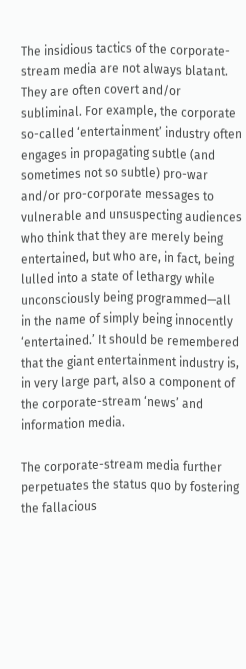The insidious tactics of the corporate-stream media are not always blatant. They are often covert and/or subliminal. For example, the corporate so-called ‘entertainment’ industry often engages in propagating subtle (and sometimes not so subtle) pro-war and/or pro-corporate messages to vulnerable and unsuspecting audiences who think that they are merely being entertained, but who are, in fact, being lulled into a state of lethargy while unconsciously being programmed—all in the name of simply being innocently ‘entertained.’ It should be remembered that the giant entertainment industry is, in very large part, also a component of the corporate-stream ‘news’ and information media.

The corporate-stream media further perpetuates the status quo by fostering the fallacious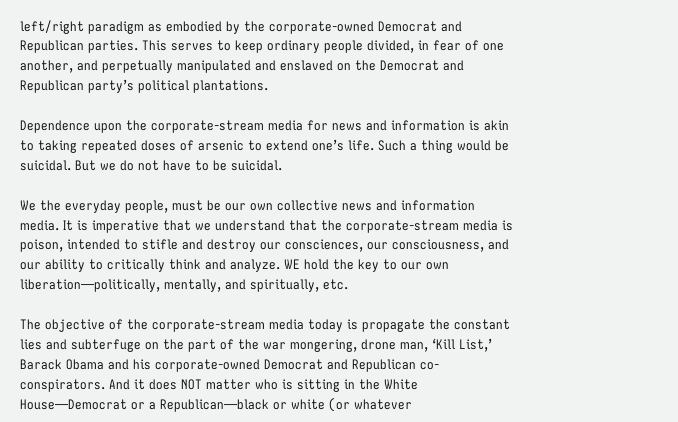left/right paradigm as embodied by the corporate-owned Democrat and Republican parties. This serves to keep ordinary people divided, in fear of one another, and perpetually manipulated and enslaved on the Democrat and Republican party’s political plantations.

Dependence upon the corporate-stream media for news and information is akin to taking repeated doses of arsenic to extend one’s life. Such a thing would be suicidal. But we do not have to be suicidal.

We the everyday people, must be our own collective news and information media. It is imperative that we understand that the corporate-stream media is poison, intended to stifle and destroy our consciences, our consciousness, and our ability to critically think and analyze. WE hold the key to our own liberation—politically, mentally, and spiritually, etc.

The objective of the corporate-stream media today is propagate the constant lies and subterfuge on the part of the war mongering, drone man, ‘Kill List,’ Barack Obama and his corporate-owned Democrat and Republican co-conspirators. And it does NOT matter who is sitting in the White House—Democrat or a Republican—black or white (or whatever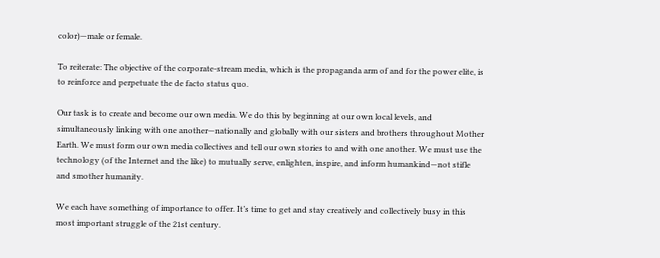color)—male or female.

To reiterate: The objective of the corporate-stream media, which is the propaganda arm of and for the power elite, is to reinforce and perpetuate the de facto status quo.

Our task is to create and become our own media. We do this by beginning at our own local levels, and simultaneously linking with one another—nationally and globally with our sisters and brothers throughout Mother Earth. We must form our own media collectives and tell our own stories to and with one another. We must use the technology (of the Internet and the like) to mutually serve, enlighten, inspire, and inform humankind—not stifle and smother humanity.

We each have something of importance to offer. It’s time to get and stay creatively and collectively busy in this most important struggle of the 21st century.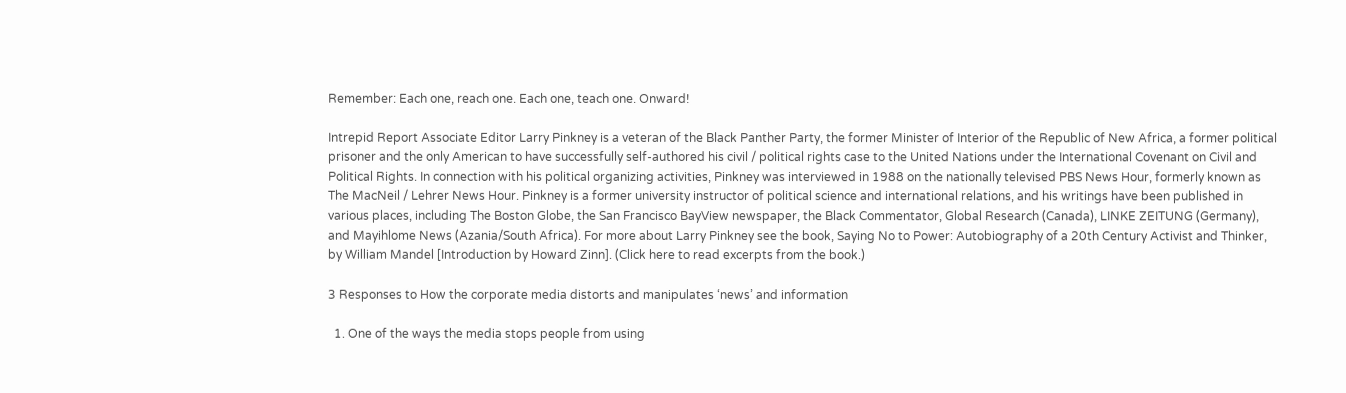Remember: Each one, reach one. Each one, teach one. Onward!

Intrepid Report Associate Editor Larry Pinkney is a veteran of the Black Panther Party, the former Minister of Interior of the Republic of New Africa, a former political prisoner and the only American to have successfully self-authored his civil / political rights case to the United Nations under the International Covenant on Civil and Political Rights. In connection with his political organizing activities, Pinkney was interviewed in 1988 on the nationally televised PBS News Hour, formerly known as The MacNeil / Lehrer News Hour. Pinkney is a former university instructor of political science and international relations, and his writings have been published in various places, including The Boston Globe, the San Francisco BayView newspaper, the Black Commentator, Global Research (Canada), LINKE ZEITUNG (Germany), and Mayihlome News (Azania/South Africa). For more about Larry Pinkney see the book, Saying No to Power: Autobiography of a 20th Century Activist and Thinker, by William Mandel [Introduction by Howard Zinn]. (Click here to read excerpts from the book.)

3 Responses to How the corporate media distorts and manipulates ‘news’ and information

  1. One of the ways the media stops people from using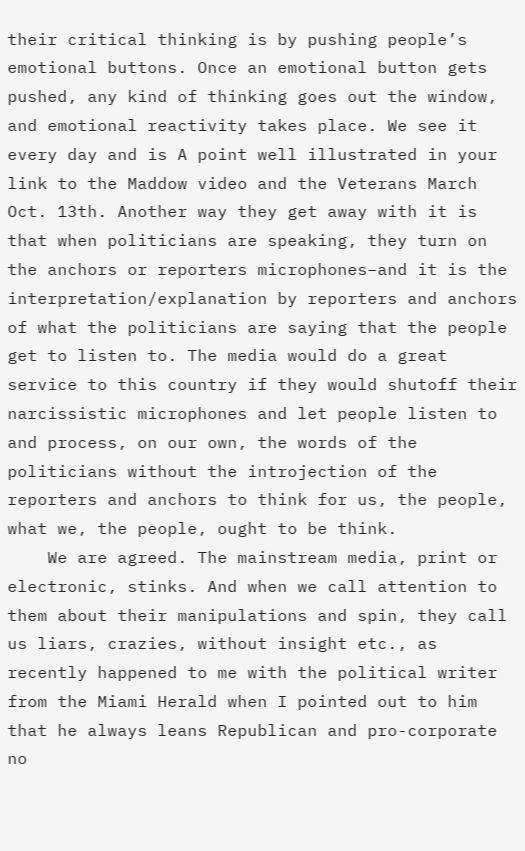their critical thinking is by pushing people’s emotional buttons. Once an emotional button gets pushed, any kind of thinking goes out the window, and emotional reactivity takes place. We see it every day and is A point well illustrated in your link to the Maddow video and the Veterans March Oct. 13th. Another way they get away with it is that when politicians are speaking, they turn on the anchors or reporters microphones–and it is the interpretation/explanation by reporters and anchors of what the politicians are saying that the people get to listen to. The media would do a great service to this country if they would shutoff their narcissistic microphones and let people listen to and process, on our own, the words of the politicians without the introjection of the reporters and anchors to think for us, the people, what we, the people, ought to be think.
    We are agreed. The mainstream media, print or electronic, stinks. And when we call attention to them about their manipulations and spin, they call us liars, crazies, without insight etc., as recently happened to me with the political writer from the Miami Herald when I pointed out to him that he always leans Republican and pro-corporate no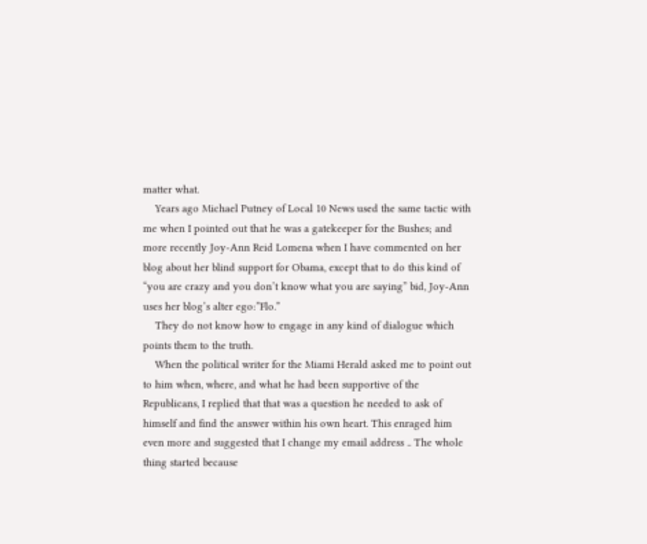matter what.
    Years ago Michael Putney of Local 10 News used the same tactic with me when I pointed out that he was a gatekeeper for the Bushes; and more recently Joy-Ann Reid Lomena when I have commented on her blog about her blind support for Obama, except that to do this kind of “you are crazy and you don’t know what you are saying” bid, Joy-Ann uses her blog’s alter ego:”Flo.”
    They do not know how to engage in any kind of dialogue which points them to the truth.
    When the political writer for the Miami Herald asked me to point out to him when, where, and what he had been supportive of the Republicans, I replied that that was a question he needed to ask of himself and find the answer within his own heart. This enraged him even more and suggested that I change my email address .. The whole thing started because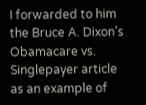I forwarded to him the Bruce A. Dixon’s Obamacare vs. Singlepayer article as an example of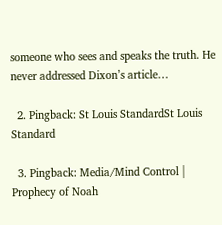someone who sees and speaks the truth. He never addressed Dixon’s article…

  2. Pingback: St Louis StandardSt Louis Standard

  3. Pingback: Media/Mind Control | Prophecy of Noah